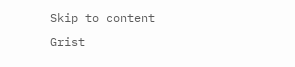Skip to content
Grist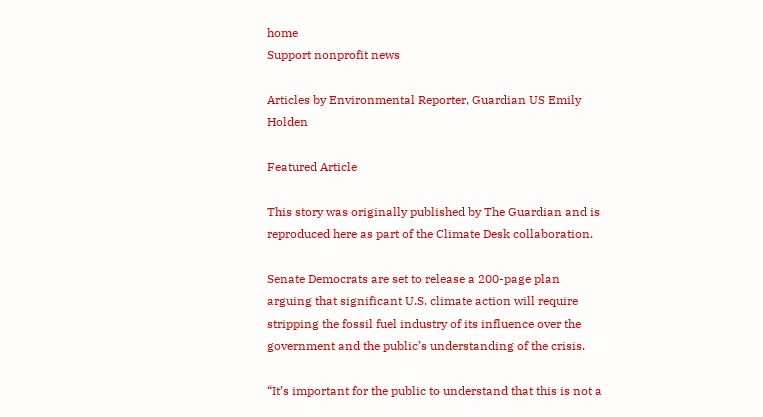home
Support nonprofit news

Articles by Environmental Reporter, Guardian US Emily Holden

Featured Article

This story was originally published by The Guardian and is reproduced here as part of the Climate Desk collaboration.

Senate Democrats are set to release a 200-page plan arguing that significant U.S. climate action will require stripping the fossil fuel industry of its influence over the government and the public’s understanding of the crisis.

“It’s important for the public to understand that this is not a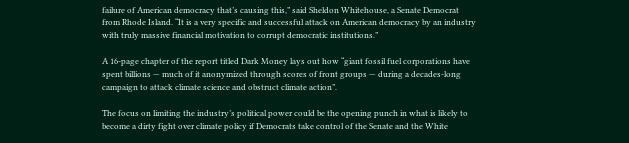failure of American democracy that’s causing this,” said Sheldon Whitehouse, a Senate Democrat from Rhode Island. “It is a very specific and successful attack on American democracy by an industry with truly massive financial motivation to corrupt democratic institutions.”

A 16-page chapter of the report titled Dark Money lays out how “giant fossil fuel corporations have spent billions — much of it anonymized through scores of front groups — during a decades-long campaign to attack climate science and obstruct climate action”.

The focus on limiting the industry’s political power could be the opening punch in what is likely to become a dirty fight over climate policy if Democrats take control of the Senate and the White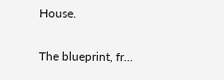House.

The blueprint, fr...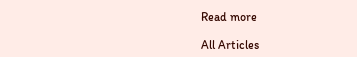Read more

All Articles